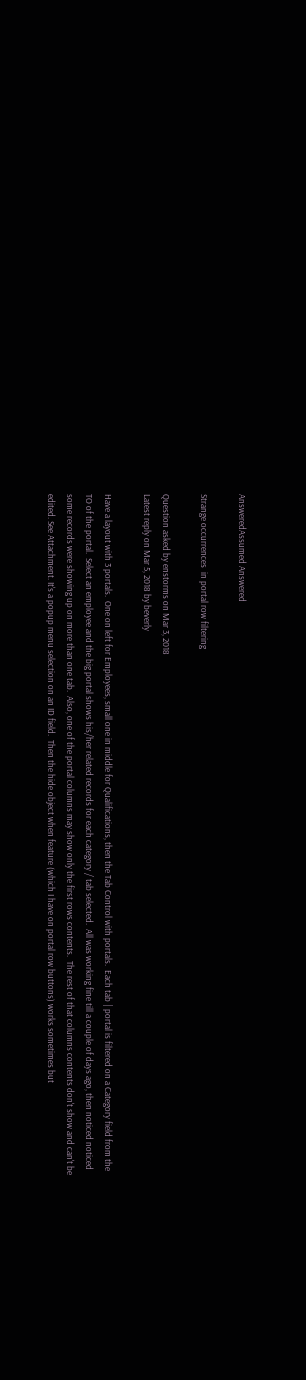AnsweredAssumed Answered

Strange occurrences  in portal row filtering

Question asked by enstorms on Mar 3, 2018
Latest reply on Mar 5, 2018 by beverly

Have a layout with 3 portals.  One on left for Employees, small one in middle for Qualifications, then the Tab Control with portals.  Each tab | portal is filtered on a Category field from the TO of the portal.  Select an employee and the big portal shows his/her related records for each category / tab selected.  All was working fine till a couple of days ago, then noticed noticed some records were showing up on more than one tab.  Also, one of the portal columns may show only the first rows contents.  The rest of that columns contents don't show and can't be edited. See Attachment. It's a popup menu selection on an ID field.  Then the hide object when feature (which I have on portal row buttons) works sometimes but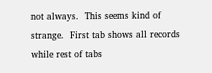not always.  This seems kind of strange.  First tab shows all records while rest of tabs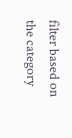filter based on the category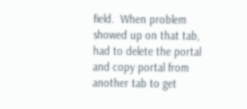field.  When problem showed up on that tab, had to delete the portal and copy portal from another tab to get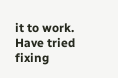it to work.  Have tried fixing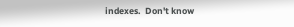indexes.  Don't know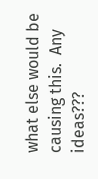what else would be causing this.  Any ideas???